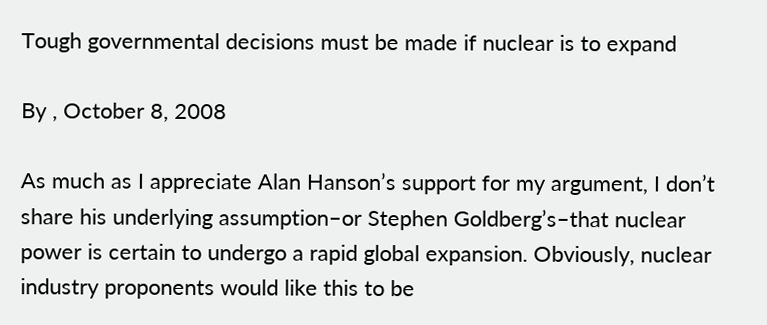Tough governmental decisions must be made if nuclear is to expand

By , October 8, 2008

As much as I appreciate Alan Hanson’s support for my argument, I don’t share his underlying assumption–or Stephen Goldberg’s–that nuclear power is certain to undergo a rapid global expansion. Obviously, nuclear industry proponents would like this to be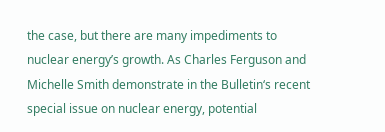the case, but there are many impediments to nuclear energy’s growth. As Charles Ferguson and Michelle Smith demonstrate in the Bulletin‘s recent special issue on nuclear energy, potential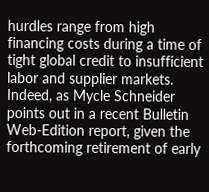hurdles range from high financing costs during a time of tight global credit to insufficient labor and supplier markets. Indeed, as Mycle Schneider points out in a recent Bulletin Web-Edition report, given the forthcoming retirement of early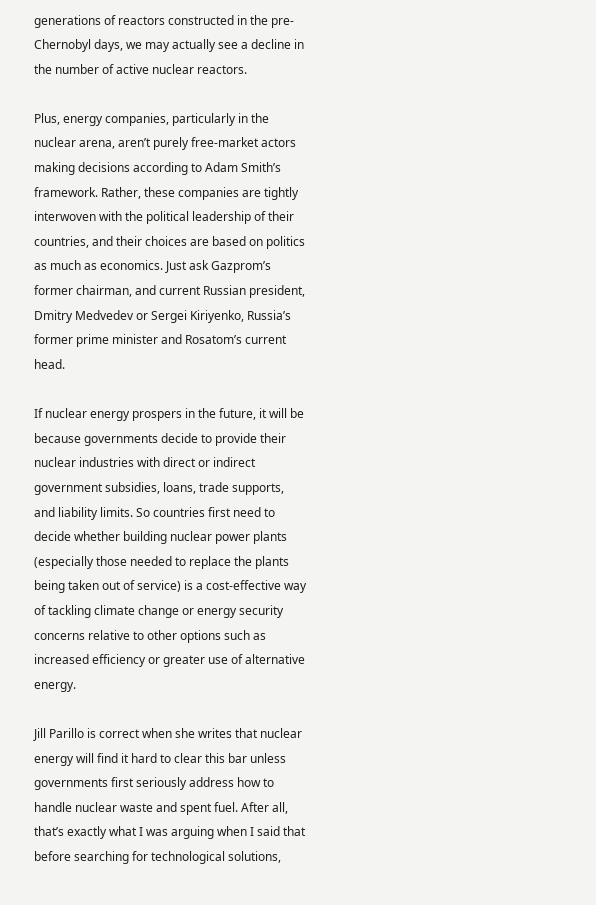generations of reactors constructed in the pre-Chernobyl days, we may actually see a decline in the number of active nuclear reactors.

Plus, energy companies, particularly in the nuclear arena, aren’t purely free-market actors making decisions according to Adam Smith’s framework. Rather, these companies are tightly interwoven with the political leadership of their countries, and their choices are based on politics as much as economics. Just ask Gazprom’s former chairman, and current Russian president, Dmitry Medvedev or Sergei Kiriyenko, Russia’s former prime minister and Rosatom’s current head.

If nuclear energy prospers in the future, it will be because governments decide to provide their nuclear industries with direct or indirect government subsidies, loans, trade supports, and liability limits. So countries first need to decide whether building nuclear power plants (especially those needed to replace the plants being taken out of service) is a cost-effective way of tackling climate change or energy security concerns relative to other options such as increased efficiency or greater use of alternative energy.

Jill Parillo is correct when she writes that nuclear energy will find it hard to clear this bar unless governments first seriously address how to handle nuclear waste and spent fuel. After all, that’s exactly what I was arguing when I said that before searching for technological solutions,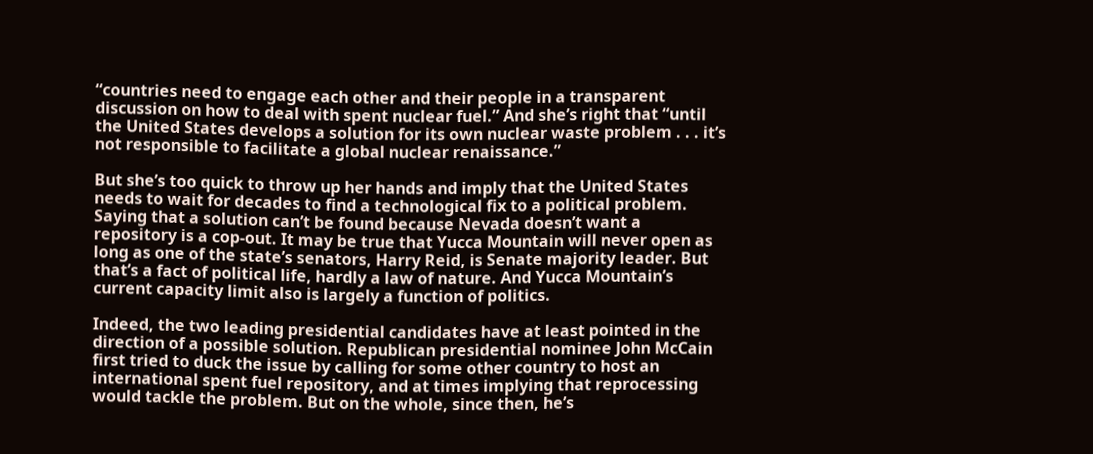“countries need to engage each other and their people in a transparent discussion on how to deal with spent nuclear fuel.” And she’s right that “until the United States develops a solution for its own nuclear waste problem . . . it’s not responsible to facilitate a global nuclear renaissance.”

But she’s too quick to throw up her hands and imply that the United States needs to wait for decades to find a technological fix to a political problem. Saying that a solution can’t be found because Nevada doesn’t want a repository is a cop-out. It may be true that Yucca Mountain will never open as long as one of the state’s senators, Harry Reid, is Senate majority leader. But that’s a fact of political life, hardly a law of nature. And Yucca Mountain’s current capacity limit also is largely a function of politics.

Indeed, the two leading presidential candidates have at least pointed in the direction of a possible solution. Republican presidential nominee John McCain first tried to duck the issue by calling for some other country to host an international spent fuel repository, and at times implying that reprocessing would tackle the problem. But on the whole, since then, he’s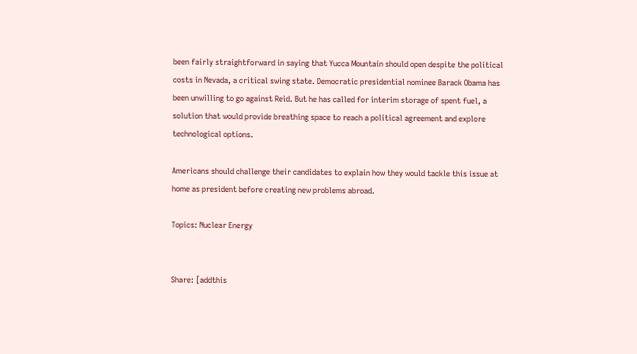been fairly straightforward in saying that Yucca Mountain should open despite the political costs in Nevada, a critical swing state. Democratic presidential nominee Barack Obama has been unwilling to go against Reid. But he has called for interim storage of spent fuel, a solution that would provide breathing space to reach a political agreement and explore technological options.

Americans should challenge their candidates to explain how they would tackle this issue at home as president before creating new problems abroad.

Topics: Nuclear Energy


Share: [addthis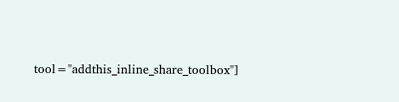tool="addthis_inline_share_toolbox"]